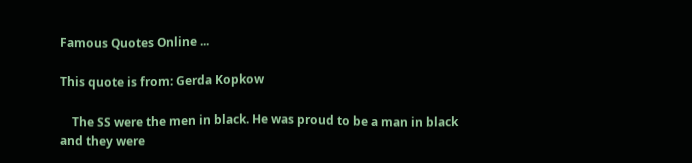Famous Quotes Online ...

This quote is from: Gerda Kopkow

    The SS were the men in black. He was proud to be a man in black and they were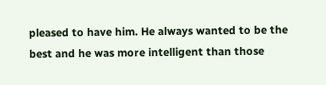pleased to have him. He always wanted to be the best and he was more intelligent than those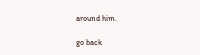around him.

go back